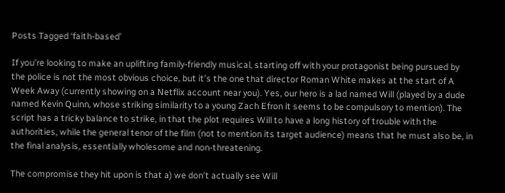Posts Tagged ‘faith-based’

If you’re looking to make an uplifting family-friendly musical, starting off with your protagonist being pursued by the police is not the most obvious choice, but it’s the one that director Roman White makes at the start of A Week Away (currently showing on a Netflix account near you). Yes, our hero is a lad named Will (played by a dude named Kevin Quinn, whose striking similarity to a young Zach Efron it seems to be compulsory to mention). The script has a tricky balance to strike, in that the plot requires Will to have a long history of trouble with the authorities, while the general tenor of the film (not to mention its target audience) means that he must also be, in the final analysis, essentially wholesome and non-threatening.

The compromise they hit upon is that a) we don’t actually see Will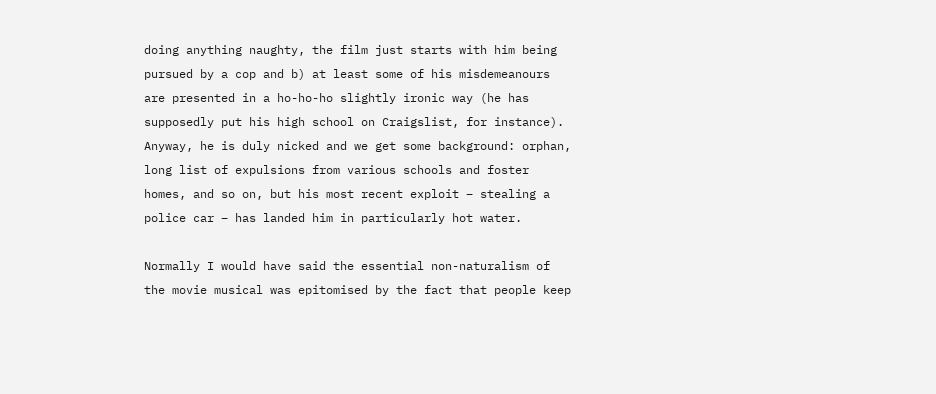doing anything naughty, the film just starts with him being pursued by a cop and b) at least some of his misdemeanours are presented in a ho-ho-ho slightly ironic way (he has supposedly put his high school on Craigslist, for instance). Anyway, he is duly nicked and we get some background: orphan, long list of expulsions from various schools and foster homes, and so on, but his most recent exploit – stealing a police car – has landed him in particularly hot water.

Normally I would have said the essential non-naturalism of the movie musical was epitomised by the fact that people keep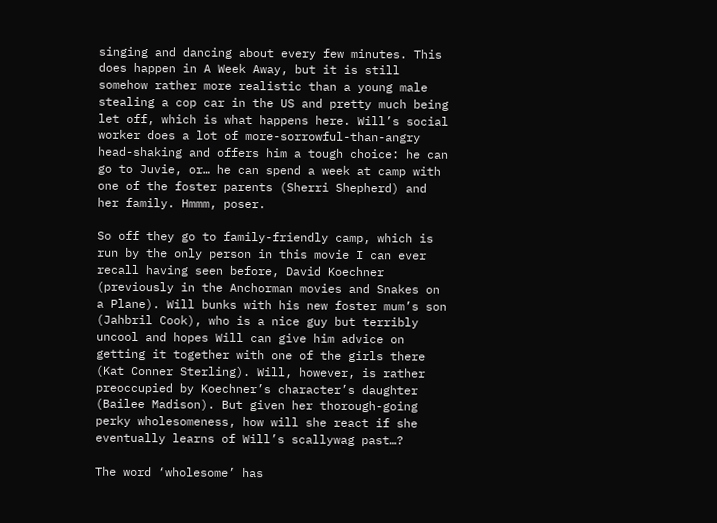singing and dancing about every few minutes. This does happen in A Week Away, but it is still somehow rather more realistic than a young male stealing a cop car in the US and pretty much being let off, which is what happens here. Will’s social worker does a lot of more-sorrowful-than-angry head-shaking and offers him a tough choice: he can go to Juvie, or… he can spend a week at camp with one of the foster parents (Sherri Shepherd) and her family. Hmmm, poser.

So off they go to family-friendly camp, which is run by the only person in this movie I can ever recall having seen before, David Koechner (previously in the Anchorman movies and Snakes on a Plane). Will bunks with his new foster mum’s son (Jahbril Cook), who is a nice guy but terribly uncool and hopes Will can give him advice on getting it together with one of the girls there (Kat Conner Sterling). Will, however, is rather preoccupied by Koechner’s character’s daughter (Bailee Madison). But given her thorough-going perky wholesomeness, how will she react if she eventually learns of Will’s scallywag past…?

The word ‘wholesome’ has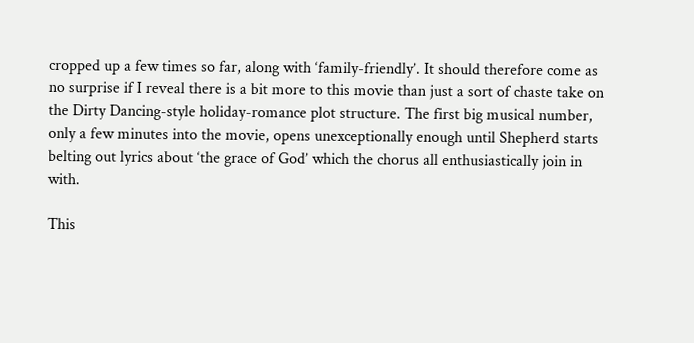cropped up a few times so far, along with ‘family-friendly’. It should therefore come as no surprise if I reveal there is a bit more to this movie than just a sort of chaste take on the Dirty Dancing-style holiday-romance plot structure. The first big musical number, only a few minutes into the movie, opens unexceptionally enough until Shepherd starts belting out lyrics about ‘the grace of God’ which the chorus all enthusiastically join in with.

This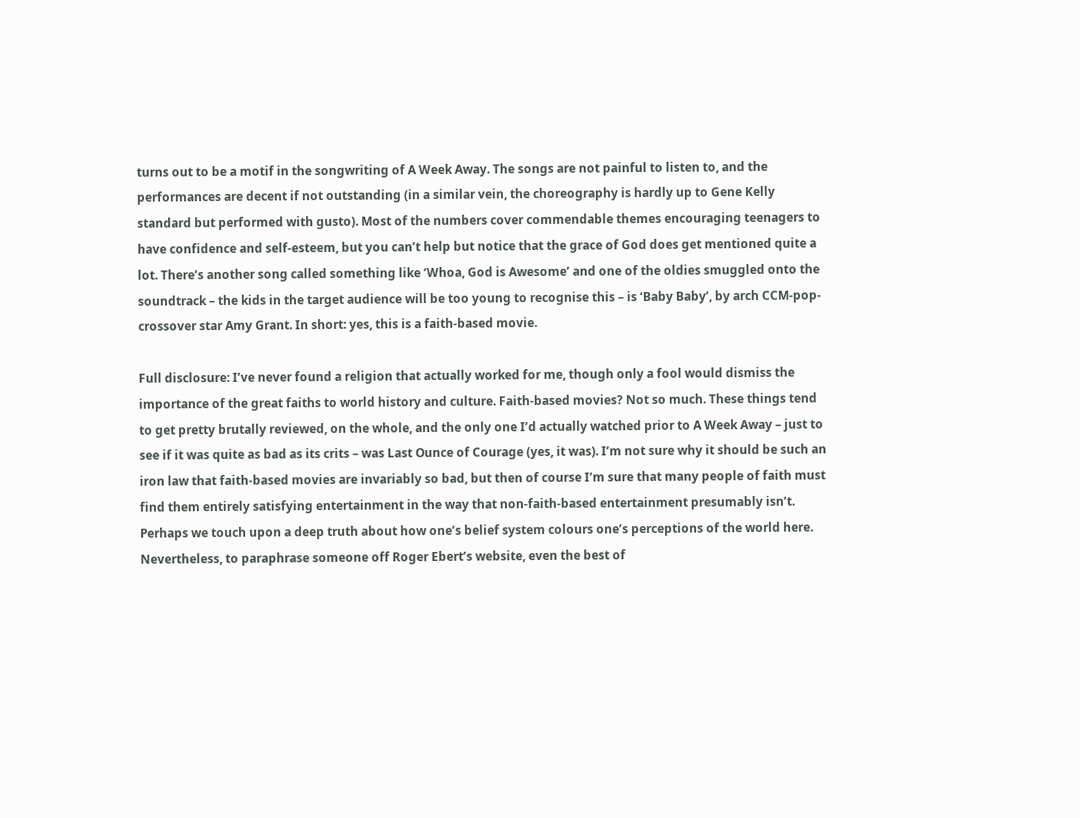turns out to be a motif in the songwriting of A Week Away. The songs are not painful to listen to, and the performances are decent if not outstanding (in a similar vein, the choreography is hardly up to Gene Kelly standard but performed with gusto). Most of the numbers cover commendable themes encouraging teenagers to have confidence and self-esteem, but you can’t help but notice that the grace of God does get mentioned quite a lot. There’s another song called something like ‘Whoa, God is Awesome’ and one of the oldies smuggled onto the soundtrack – the kids in the target audience will be too young to recognise this – is ‘Baby Baby’, by arch CCM-pop-crossover star Amy Grant. In short: yes, this is a faith-based movie.

Full disclosure: I’ve never found a religion that actually worked for me, though only a fool would dismiss the importance of the great faiths to world history and culture. Faith-based movies? Not so much. These things tend to get pretty brutally reviewed, on the whole, and the only one I’d actually watched prior to A Week Away – just to see if it was quite as bad as its crits – was Last Ounce of Courage (yes, it was). I’m not sure why it should be such an iron law that faith-based movies are invariably so bad, but then of course I’m sure that many people of faith must find them entirely satisfying entertainment in the way that non-faith-based entertainment presumably isn’t. Perhaps we touch upon a deep truth about how one’s belief system colours one’s perceptions of the world here. Nevertheless, to paraphrase someone off Roger Ebert’s website, even the best of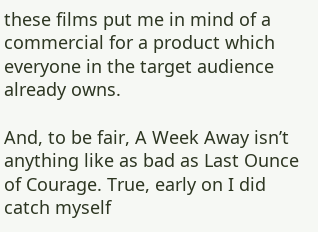these films put me in mind of a commercial for a product which everyone in the target audience already owns.

And, to be fair, A Week Away isn’t anything like as bad as Last Ounce of Courage. True, early on I did catch myself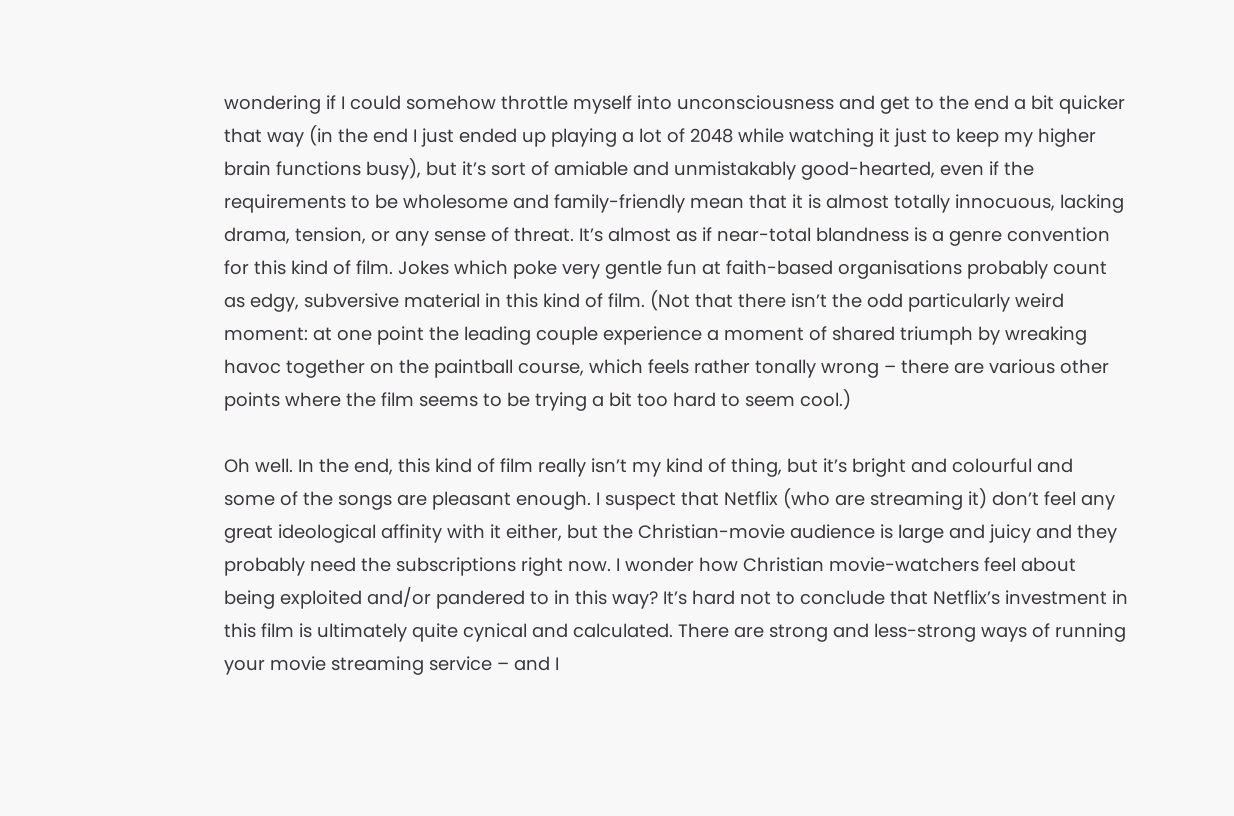wondering if I could somehow throttle myself into unconsciousness and get to the end a bit quicker that way (in the end I just ended up playing a lot of 2048 while watching it just to keep my higher brain functions busy), but it’s sort of amiable and unmistakably good-hearted, even if the requirements to be wholesome and family-friendly mean that it is almost totally innocuous, lacking drama, tension, or any sense of threat. It’s almost as if near-total blandness is a genre convention for this kind of film. Jokes which poke very gentle fun at faith-based organisations probably count as edgy, subversive material in this kind of film. (Not that there isn’t the odd particularly weird moment: at one point the leading couple experience a moment of shared triumph by wreaking havoc together on the paintball course, which feels rather tonally wrong – there are various other points where the film seems to be trying a bit too hard to seem cool.)

Oh well. In the end, this kind of film really isn’t my kind of thing, but it’s bright and colourful and some of the songs are pleasant enough. I suspect that Netflix (who are streaming it) don’t feel any great ideological affinity with it either, but the Christian-movie audience is large and juicy and they probably need the subscriptions right now. I wonder how Christian movie-watchers feel about being exploited and/or pandered to in this way? It’s hard not to conclude that Netflix’s investment in this film is ultimately quite cynical and calculated. There are strong and less-strong ways of running your movie streaming service – and I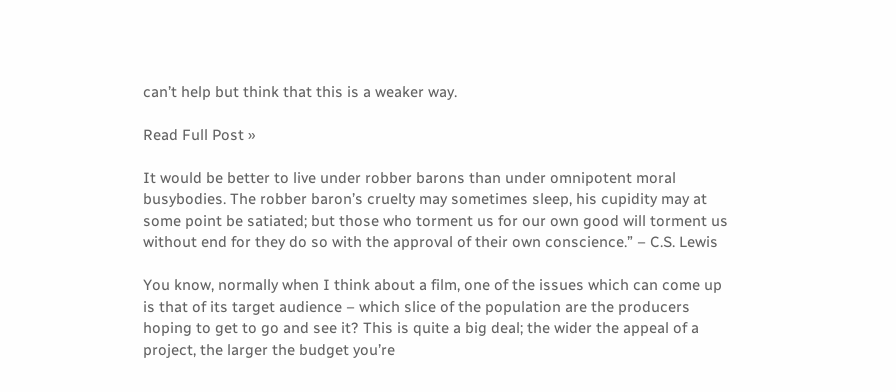can’t help but think that this is a weaker way.

Read Full Post »

It would be better to live under robber barons than under omnipotent moral busybodies. The robber baron’s cruelty may sometimes sleep, his cupidity may at some point be satiated; but those who torment us for our own good will torment us without end for they do so with the approval of their own conscience.” – C.S. Lewis

You know, normally when I think about a film, one of the issues which can come up is that of its target audience – which slice of the population are the producers hoping to get to go and see it? This is quite a big deal; the wider the appeal of a project, the larger the budget you’re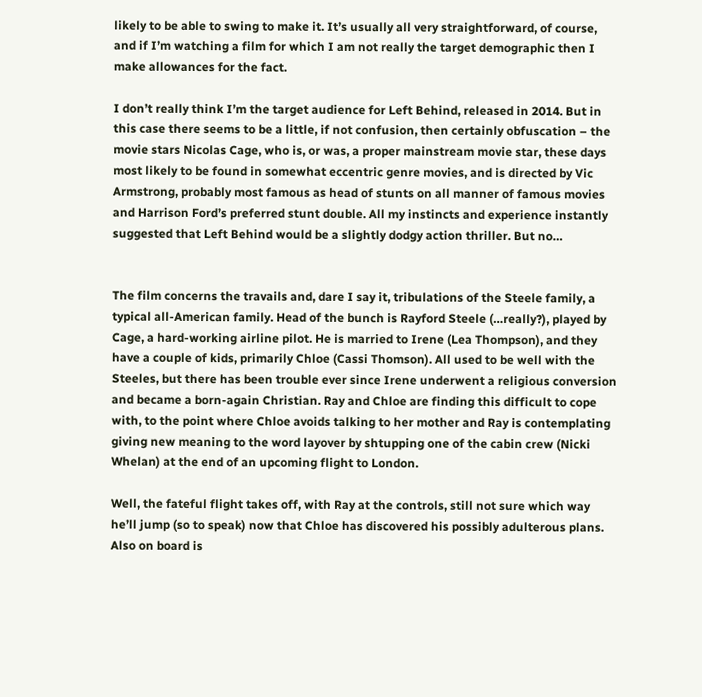likely to be able to swing to make it. It’s usually all very straightforward, of course, and if I’m watching a film for which I am not really the target demographic then I make allowances for the fact.

I don’t really think I’m the target audience for Left Behind, released in 2014. But in this case there seems to be a little, if not confusion, then certainly obfuscation – the movie stars Nicolas Cage, who is, or was, a proper mainstream movie star, these days most likely to be found in somewhat eccentric genre movies, and is directed by Vic Armstrong, probably most famous as head of stunts on all manner of famous movies and Harrison Ford’s preferred stunt double. All my instincts and experience instantly suggested that Left Behind would be a slightly dodgy action thriller. But no…


The film concerns the travails and, dare I say it, tribulations of the Steele family, a typical all-American family. Head of the bunch is Rayford Steele (…really?), played by Cage, a hard-working airline pilot. He is married to Irene (Lea Thompson), and they have a couple of kids, primarily Chloe (Cassi Thomson). All used to be well with the Steeles, but there has been trouble ever since Irene underwent a religious conversion and became a born-again Christian. Ray and Chloe are finding this difficult to cope with, to the point where Chloe avoids talking to her mother and Ray is contemplating giving new meaning to the word layover by shtupping one of the cabin crew (Nicki Whelan) at the end of an upcoming flight to London.

Well, the fateful flight takes off, with Ray at the controls, still not sure which way he’ll jump (so to speak) now that Chloe has discovered his possibly adulterous plans. Also on board is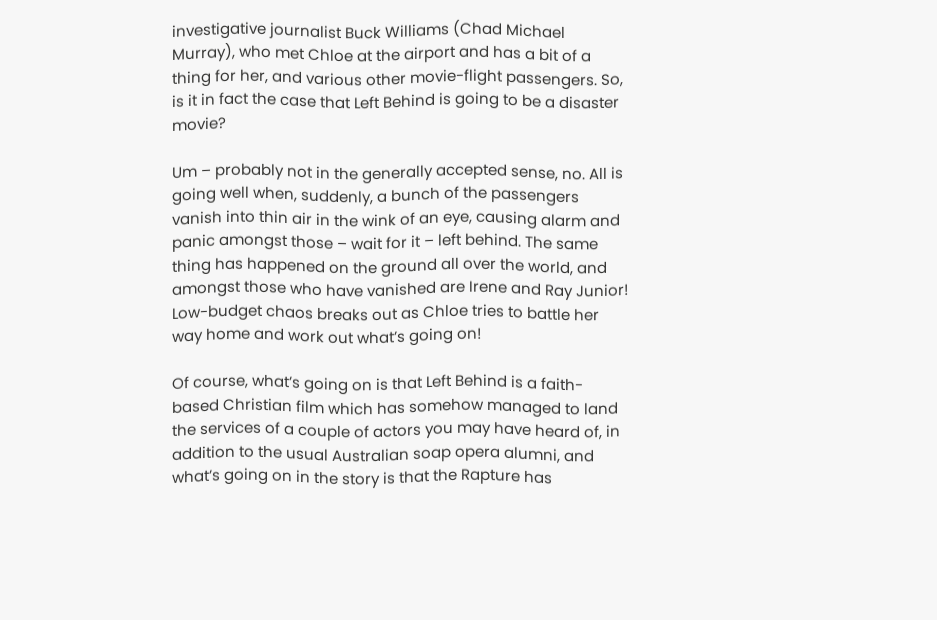investigative journalist Buck Williams (Chad Michael Murray), who met Chloe at the airport and has a bit of a thing for her, and various other movie-flight passengers. So, is it in fact the case that Left Behind is going to be a disaster movie?

Um – probably not in the generally accepted sense, no. All is going well when, suddenly, a bunch of the passengers vanish into thin air in the wink of an eye, causing alarm and panic amongst those – wait for it – left behind. The same thing has happened on the ground all over the world, and amongst those who have vanished are Irene and Ray Junior! Low-budget chaos breaks out as Chloe tries to battle her way home and work out what’s going on!

Of course, what’s going on is that Left Behind is a faith-based Christian film which has somehow managed to land the services of a couple of actors you may have heard of, in addition to the usual Australian soap opera alumni, and what’s going on in the story is that the Rapture has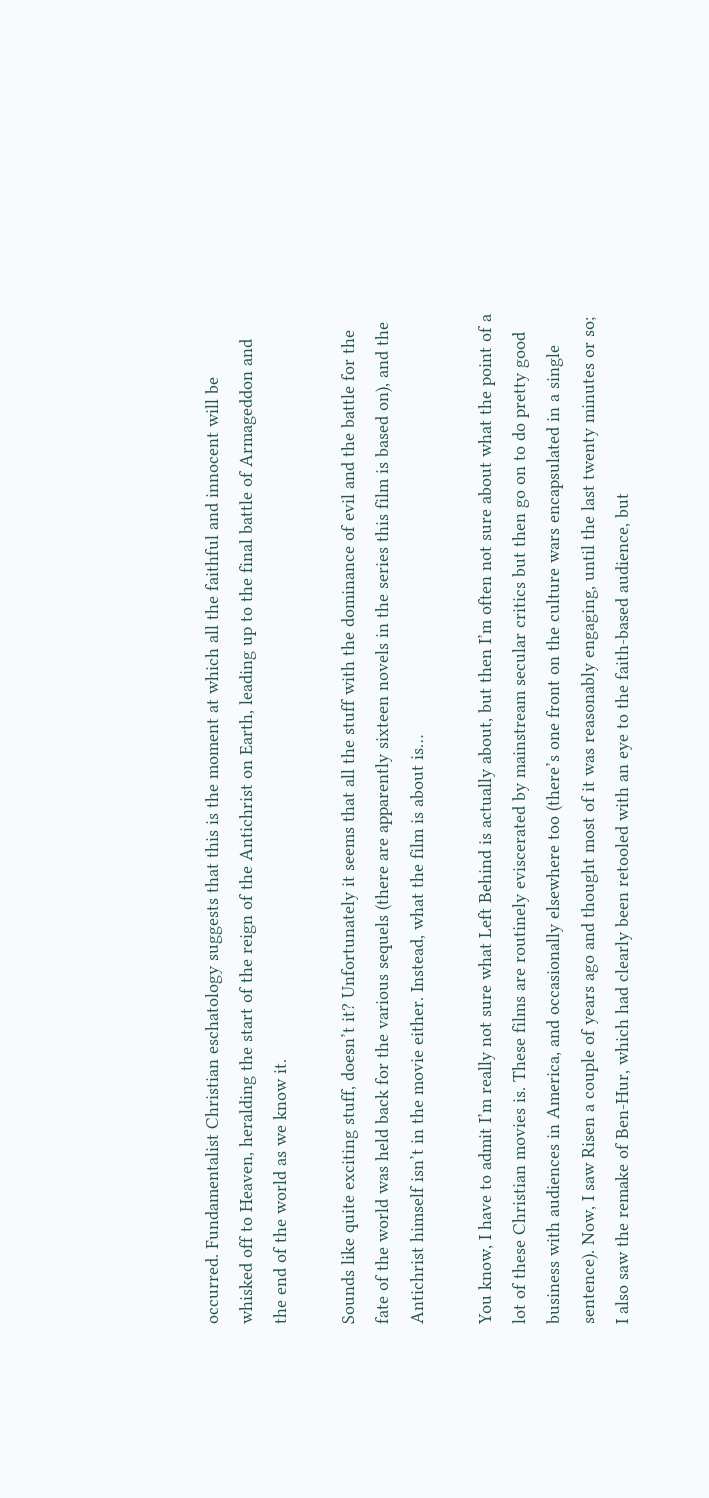occurred. Fundamentalist Christian eschatology suggests that this is the moment at which all the faithful and innocent will be whisked off to Heaven, heralding the start of the reign of the Antichrist on Earth, leading up to the final battle of Armageddon and the end of the world as we know it.

Sounds like quite exciting stuff, doesn’t it? Unfortunately it seems that all the stuff with the dominance of evil and the battle for the fate of the world was held back for the various sequels (there are apparently sixteen novels in the series this film is based on), and the Antichrist himself isn’t in the movie either. Instead, what the film is about is…

You know, I have to admit I’m really not sure what Left Behind is actually about, but then I’m often not sure about what the point of a lot of these Christian movies is. These films are routinely eviscerated by mainstream secular critics but then go on to do pretty good business with audiences in America, and occasionally elsewhere too (there’s one front on the culture wars encapsulated in a single sentence). Now, I saw Risen a couple of years ago and thought most of it was reasonably engaging, until the last twenty minutes or so; I also saw the remake of Ben-Hur, which had clearly been retooled with an eye to the faith-based audience, but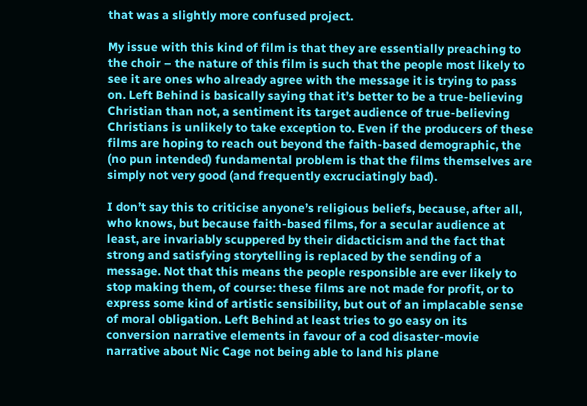that was a slightly more confused project.

My issue with this kind of film is that they are essentially preaching to the choir – the nature of this film is such that the people most likely to see it are ones who already agree with the message it is trying to pass on. Left Behind is basically saying that it’s better to be a true-believing Christian than not, a sentiment its target audience of true-believing Christians is unlikely to take exception to. Even if the producers of these films are hoping to reach out beyond the faith-based demographic, the (no pun intended) fundamental problem is that the films themselves are simply not very good (and frequently excruciatingly bad).

I don’t say this to criticise anyone’s religious beliefs, because, after all, who knows, but because faith-based films, for a secular audience at least, are invariably scuppered by their didacticism and the fact that strong and satisfying storytelling is replaced by the sending of a message. Not that this means the people responsible are ever likely to stop making them, of course: these films are not made for profit, or to express some kind of artistic sensibility, but out of an implacable sense of moral obligation. Left Behind at least tries to go easy on its conversion narrative elements in favour of a cod disaster-movie narrative about Nic Cage not being able to land his plane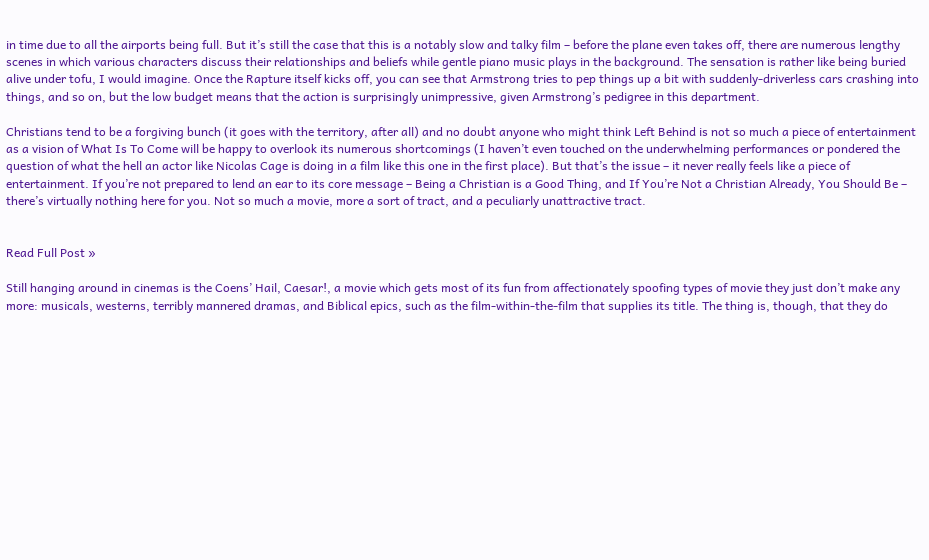in time due to all the airports being full. But it’s still the case that this is a notably slow and talky film – before the plane even takes off, there are numerous lengthy scenes in which various characters discuss their relationships and beliefs while gentle piano music plays in the background. The sensation is rather like being buried alive under tofu, I would imagine. Once the Rapture itself kicks off, you can see that Armstrong tries to pep things up a bit with suddenly-driverless cars crashing into things, and so on, but the low budget means that the action is surprisingly unimpressive, given Armstrong’s pedigree in this department.

Christians tend to be a forgiving bunch (it goes with the territory, after all) and no doubt anyone who might think Left Behind is not so much a piece of entertainment as a vision of What Is To Come will be happy to overlook its numerous shortcomings (I haven’t even touched on the underwhelming performances or pondered the question of what the hell an actor like Nicolas Cage is doing in a film like this one in the first place). But that’s the issue – it never really feels like a piece of entertainment. If you’re not prepared to lend an ear to its core message – Being a Christian is a Good Thing, and If You’re Not a Christian Already, You Should Be – there’s virtually nothing here for you. Not so much a movie, more a sort of tract, and a peculiarly unattractive tract.


Read Full Post »

Still hanging around in cinemas is the Coens’ Hail, Caesar!, a movie which gets most of its fun from affectionately spoofing types of movie they just don’t make any more: musicals, westerns, terribly mannered dramas, and Biblical epics, such as the film-within-the-film that supplies its title. The thing is, though, that they do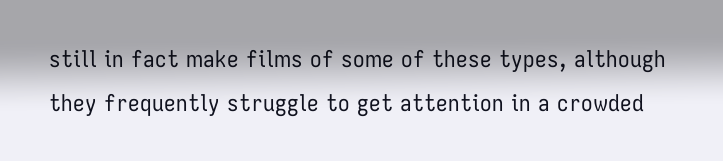still in fact make films of some of these types, although they frequently struggle to get attention in a crowded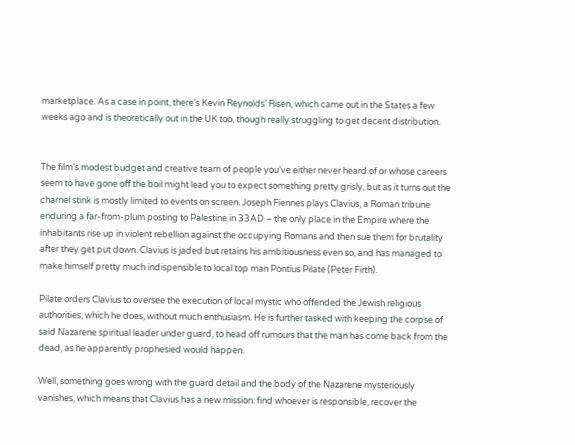marketplace. As a case in point, there’s Kevin Reynolds’ Risen, which came out in the States a few weeks ago and is theoretically out in the UK too, though really struggling to get decent distribution.


The film’s modest budget and creative team of people you’ve either never heard of or whose careers seem to have gone off the boil might lead you to expect something pretty grisly, but as it turns out the charnel stink is mostly limited to events on screen. Joseph Fiennes plays Clavius, a Roman tribune enduring a far-from-plum posting to Palestine in 33AD – the only place in the Empire where the inhabitants rise up in violent rebellion against the occupying Romans and then sue them for brutality after they get put down. Clavius is jaded but retains his ambitiousness even so, and has managed to make himself pretty much indispensible to local top man Pontius Pilate (Peter Firth).

Pilate orders Clavius to oversee the execution of local mystic who offended the Jewish religious authorities, which he does, without much enthusiasm. He is further tasked with keeping the corpse of said Nazarene spiritual leader under guard, to head off rumours that the man has come back from the dead, as he apparently prophesied would happen.

Well, something goes wrong with the guard detail and the body of the Nazarene mysteriously vanishes, which means that Clavius has a new mission: find whoever is responsible, recover the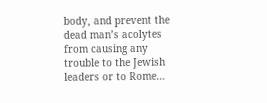body, and prevent the dead man’s acolytes from causing any trouble to the Jewish leaders or to Rome…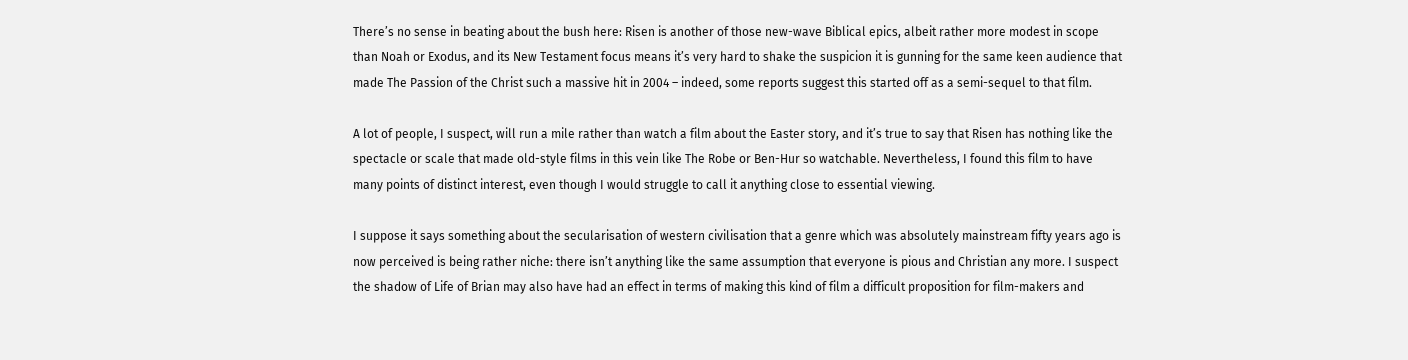There’s no sense in beating about the bush here: Risen is another of those new-wave Biblical epics, albeit rather more modest in scope than Noah or Exodus, and its New Testament focus means it’s very hard to shake the suspicion it is gunning for the same keen audience that made The Passion of the Christ such a massive hit in 2004 – indeed, some reports suggest this started off as a semi-sequel to that film.

A lot of people, I suspect, will run a mile rather than watch a film about the Easter story, and it’s true to say that Risen has nothing like the spectacle or scale that made old-style films in this vein like The Robe or Ben-Hur so watchable. Nevertheless, I found this film to have many points of distinct interest, even though I would struggle to call it anything close to essential viewing.

I suppose it says something about the secularisation of western civilisation that a genre which was absolutely mainstream fifty years ago is now perceived is being rather niche: there isn’t anything like the same assumption that everyone is pious and Christian any more. I suspect the shadow of Life of Brian may also have had an effect in terms of making this kind of film a difficult proposition for film-makers and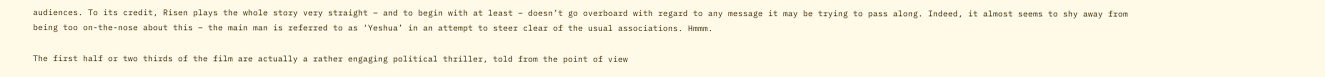audiences. To its credit, Risen plays the whole story very straight – and to begin with at least – doesn’t go overboard with regard to any message it may be trying to pass along. Indeed, it almost seems to shy away from being too on-the-nose about this – the main man is referred to as ‘Yeshua’ in an attempt to steer clear of the usual associations. Hmmm.

The first half or two thirds of the film are actually a rather engaging political thriller, told from the point of view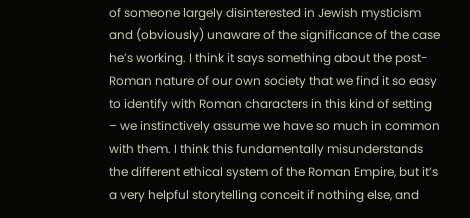of someone largely disinterested in Jewish mysticism and (obviously) unaware of the significance of the case he’s working. I think it says something about the post-Roman nature of our own society that we find it so easy to identify with Roman characters in this kind of setting – we instinctively assume we have so much in common with them. I think this fundamentally misunderstands the different ethical system of the Roman Empire, but it’s a very helpful storytelling conceit if nothing else, and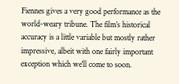Fiennes gives a very good performance as the world-weary tribune. The film’s historical accuracy is a little variable but mostly rather impressive, albeit with one fairly important exception which we’ll come to soon.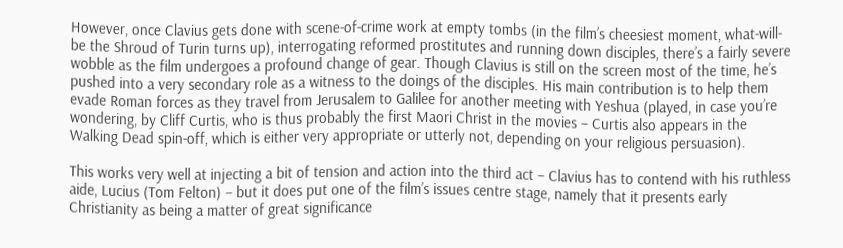However, once Clavius gets done with scene-of-crime work at empty tombs (in the film’s cheesiest moment, what-will-be the Shroud of Turin turns up), interrogating reformed prostitutes and running down disciples, there’s a fairly severe wobble as the film undergoes a profound change of gear. Though Clavius is still on the screen most of the time, he’s pushed into a very secondary role as a witness to the doings of the disciples. His main contribution is to help them evade Roman forces as they travel from Jerusalem to Galilee for another meeting with Yeshua (played, in case you’re wondering, by Cliff Curtis, who is thus probably the first Maori Christ in the movies – Curtis also appears in the Walking Dead spin-off, which is either very appropriate or utterly not, depending on your religious persuasion).

This works very well at injecting a bit of tension and action into the third act – Clavius has to contend with his ruthless aide, Lucius (Tom Felton) – but it does put one of the film’s issues centre stage, namely that it presents early Christianity as being a matter of great significance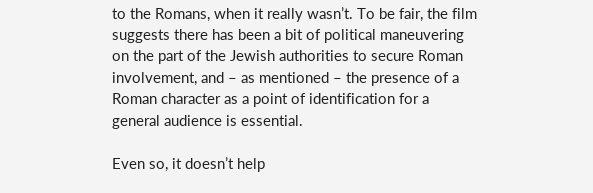to the Romans, when it really wasn’t. To be fair, the film suggests there has been a bit of political maneuvering on the part of the Jewish authorities to secure Roman involvement, and – as mentioned – the presence of a Roman character as a point of identification for a general audience is essential.

Even so, it doesn’t help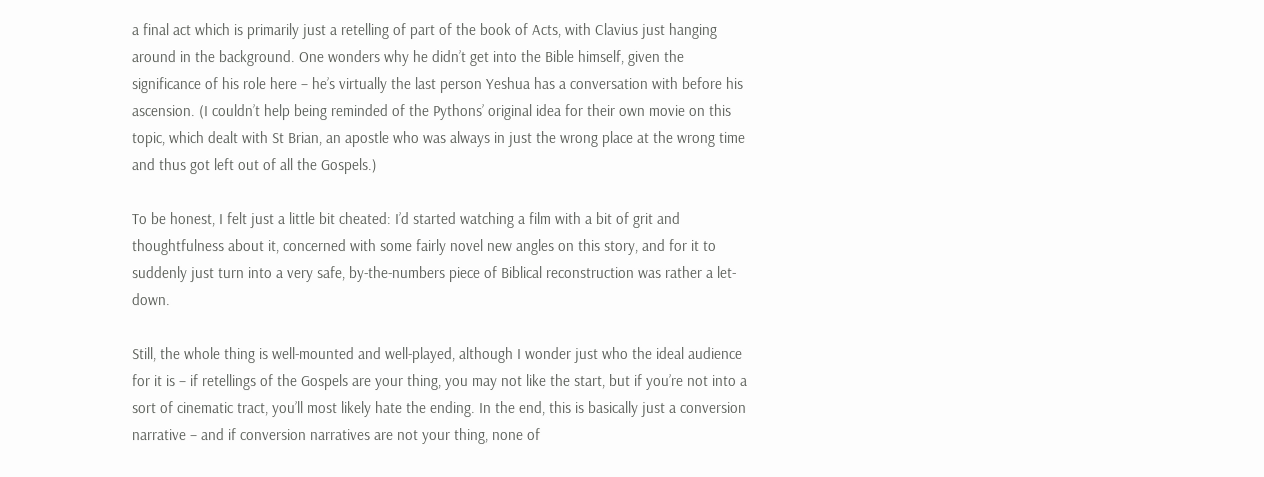a final act which is primarily just a retelling of part of the book of Acts, with Clavius just hanging around in the background. One wonders why he didn’t get into the Bible himself, given the significance of his role here – he’s virtually the last person Yeshua has a conversation with before his ascension. (I couldn’t help being reminded of the Pythons’ original idea for their own movie on this topic, which dealt with St Brian, an apostle who was always in just the wrong place at the wrong time and thus got left out of all the Gospels.)

To be honest, I felt just a little bit cheated: I’d started watching a film with a bit of grit and thoughtfulness about it, concerned with some fairly novel new angles on this story, and for it to suddenly just turn into a very safe, by-the-numbers piece of Biblical reconstruction was rather a let-down.

Still, the whole thing is well-mounted and well-played, although I wonder just who the ideal audience for it is – if retellings of the Gospels are your thing, you may not like the start, but if you’re not into a sort of cinematic tract, you’ll most likely hate the ending. In the end, this is basically just a conversion narrative – and if conversion narratives are not your thing, none of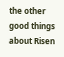the other good things about Risen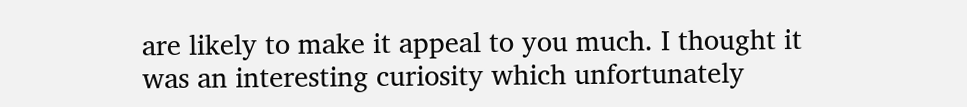are likely to make it appeal to you much. I thought it was an interesting curiosity which unfortunately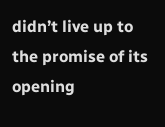didn’t live up to the promise of its opening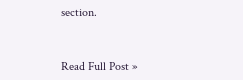section.


Read Full Post »